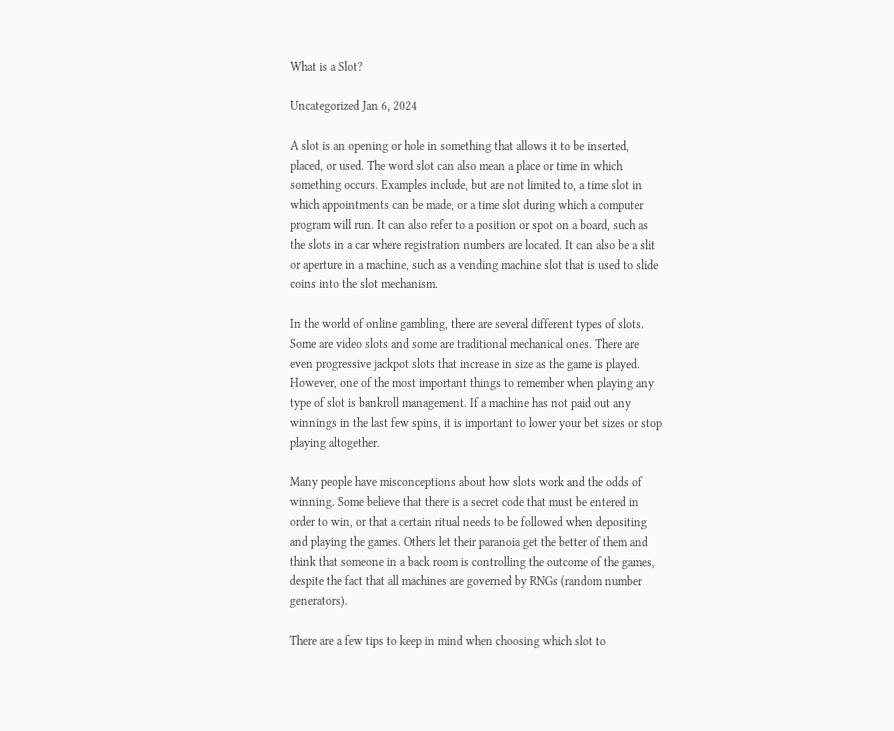What is a Slot?

Uncategorized Jan 6, 2024

A slot is an opening or hole in something that allows it to be inserted, placed, or used. The word slot can also mean a place or time in which something occurs. Examples include, but are not limited to, a time slot in which appointments can be made, or a time slot during which a computer program will run. It can also refer to a position or spot on a board, such as the slots in a car where registration numbers are located. It can also be a slit or aperture in a machine, such as a vending machine slot that is used to slide coins into the slot mechanism.

In the world of online gambling, there are several different types of slots. Some are video slots and some are traditional mechanical ones. There are even progressive jackpot slots that increase in size as the game is played. However, one of the most important things to remember when playing any type of slot is bankroll management. If a machine has not paid out any winnings in the last few spins, it is important to lower your bet sizes or stop playing altogether.

Many people have misconceptions about how slots work and the odds of winning. Some believe that there is a secret code that must be entered in order to win, or that a certain ritual needs to be followed when depositing and playing the games. Others let their paranoia get the better of them and think that someone in a back room is controlling the outcome of the games, despite the fact that all machines are governed by RNGs (random number generators).

There are a few tips to keep in mind when choosing which slot to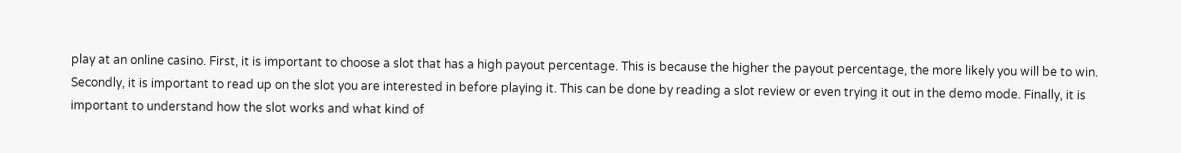play at an online casino. First, it is important to choose a slot that has a high payout percentage. This is because the higher the payout percentage, the more likely you will be to win. Secondly, it is important to read up on the slot you are interested in before playing it. This can be done by reading a slot review or even trying it out in the demo mode. Finally, it is important to understand how the slot works and what kind of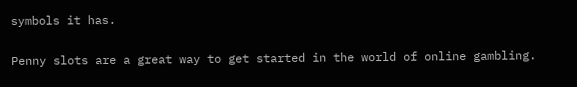symbols it has.

Penny slots are a great way to get started in the world of online gambling.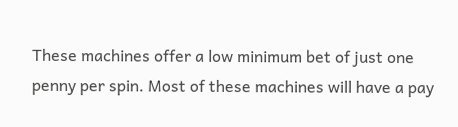These machines offer a low minimum bet of just one penny per spin. Most of these machines will have a pay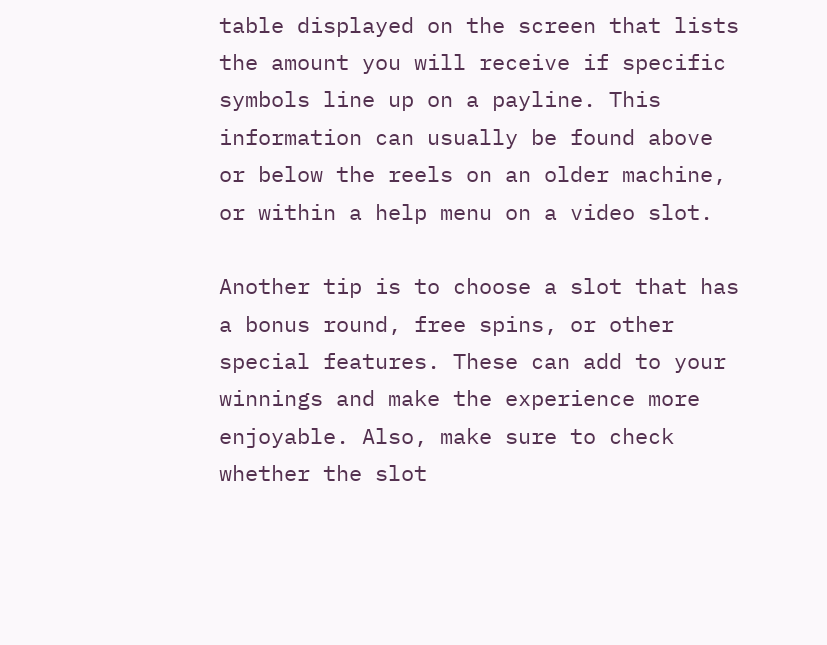table displayed on the screen that lists the amount you will receive if specific symbols line up on a payline. This information can usually be found above or below the reels on an older machine, or within a help menu on a video slot.

Another tip is to choose a slot that has a bonus round, free spins, or other special features. These can add to your winnings and make the experience more enjoyable. Also, make sure to check whether the slot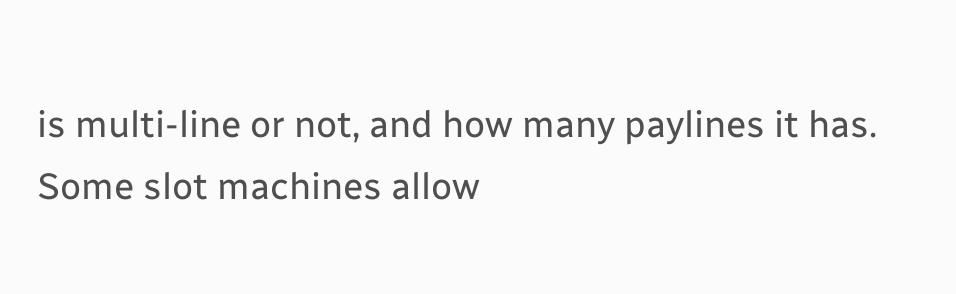is multi-line or not, and how many paylines it has. Some slot machines allow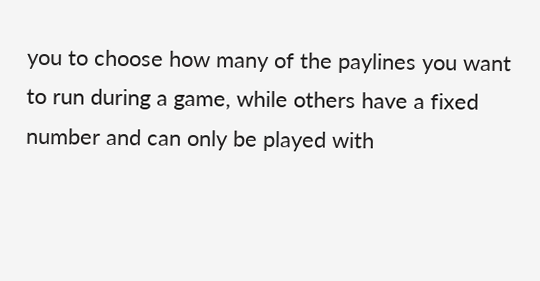you to choose how many of the paylines you want to run during a game, while others have a fixed number and can only be played with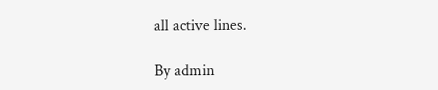all active lines.

By admin